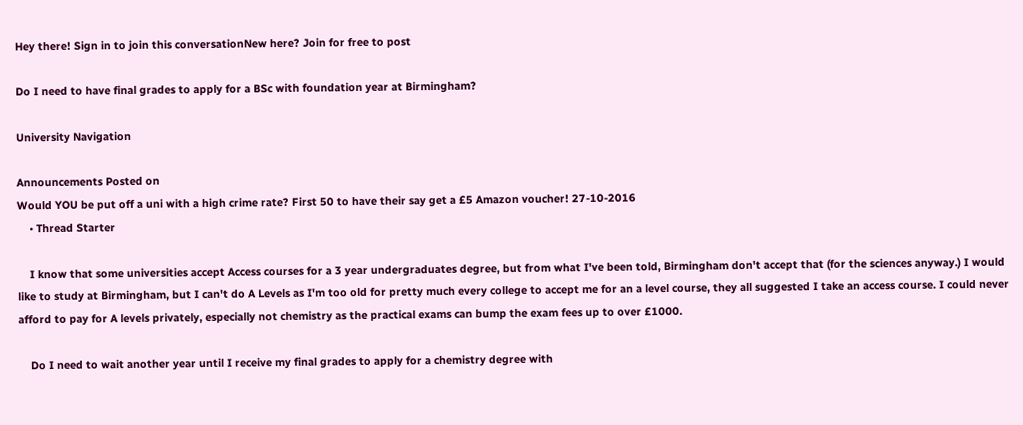Hey there! Sign in to join this conversationNew here? Join for free to post

Do I need to have final grades to apply for a BSc with foundation year at Birmingham?

University Navigation

Announcements Posted on
Would YOU be put off a uni with a high crime rate? First 50 to have their say get a £5 Amazon voucher! 27-10-2016
    • Thread Starter

    I know that some universities accept Access courses for a 3 year undergraduates degree, but from what I've been told, Birmingham don't accept that (for the sciences anyway.) I would like to study at Birmingham, but I can't do A Levels as I'm too old for pretty much every college to accept me for an a level course, they all suggested I take an access course. I could never afford to pay for A levels privately, especially not chemistry as the practical exams can bump the exam fees up to over £1000.

    Do I need to wait another year until I receive my final grades to apply for a chemistry degree with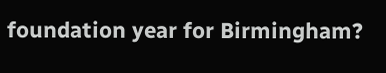foundation year for Birmingham?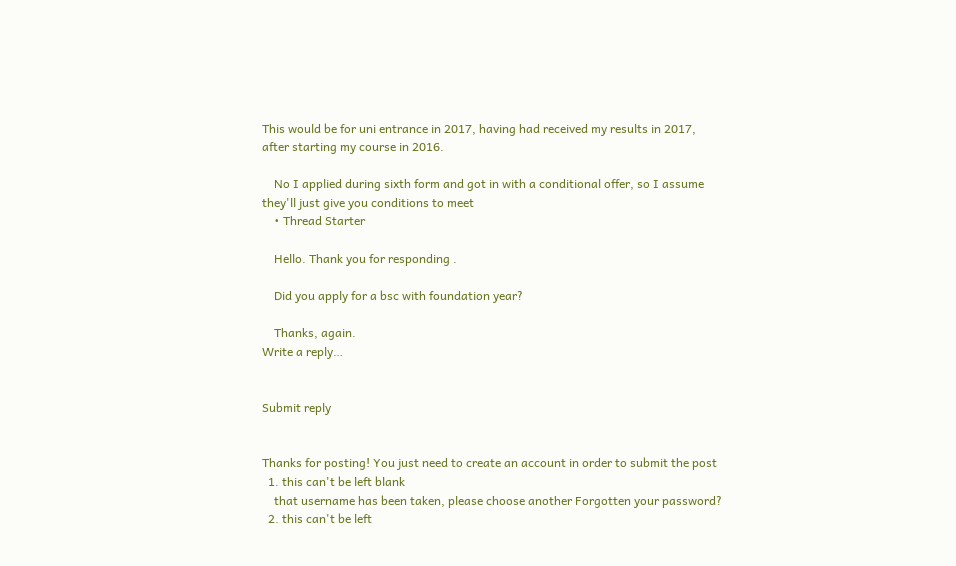This would be for uni entrance in 2017, having had received my results in 2017, after starting my course in 2016.

    No I applied during sixth form and got in with a conditional offer, so I assume they'll just give you conditions to meet
    • Thread Starter

    Hello. Thank you for responding .

    Did you apply for a bsc with foundation year?

    Thanks, again.
Write a reply…


Submit reply


Thanks for posting! You just need to create an account in order to submit the post
  1. this can't be left blank
    that username has been taken, please choose another Forgotten your password?
  2. this can't be left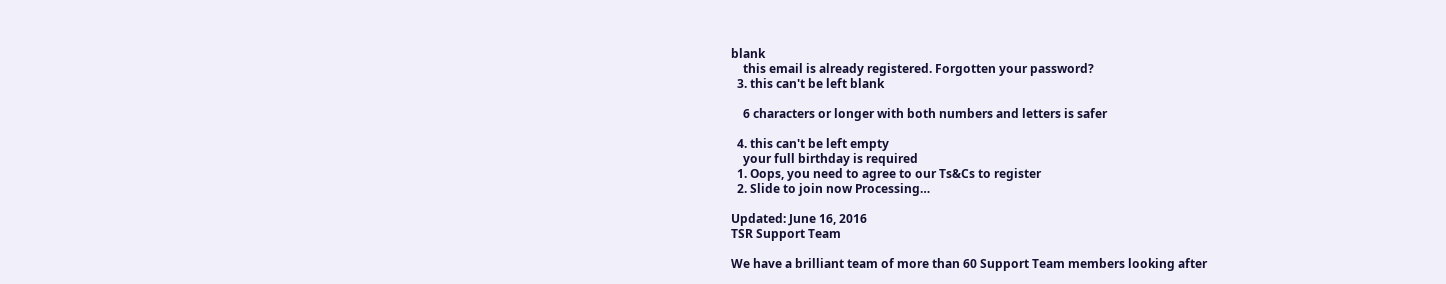blank
    this email is already registered. Forgotten your password?
  3. this can't be left blank

    6 characters or longer with both numbers and letters is safer

  4. this can't be left empty
    your full birthday is required
  1. Oops, you need to agree to our Ts&Cs to register
  2. Slide to join now Processing…

Updated: June 16, 2016
TSR Support Team

We have a brilliant team of more than 60 Support Team members looking after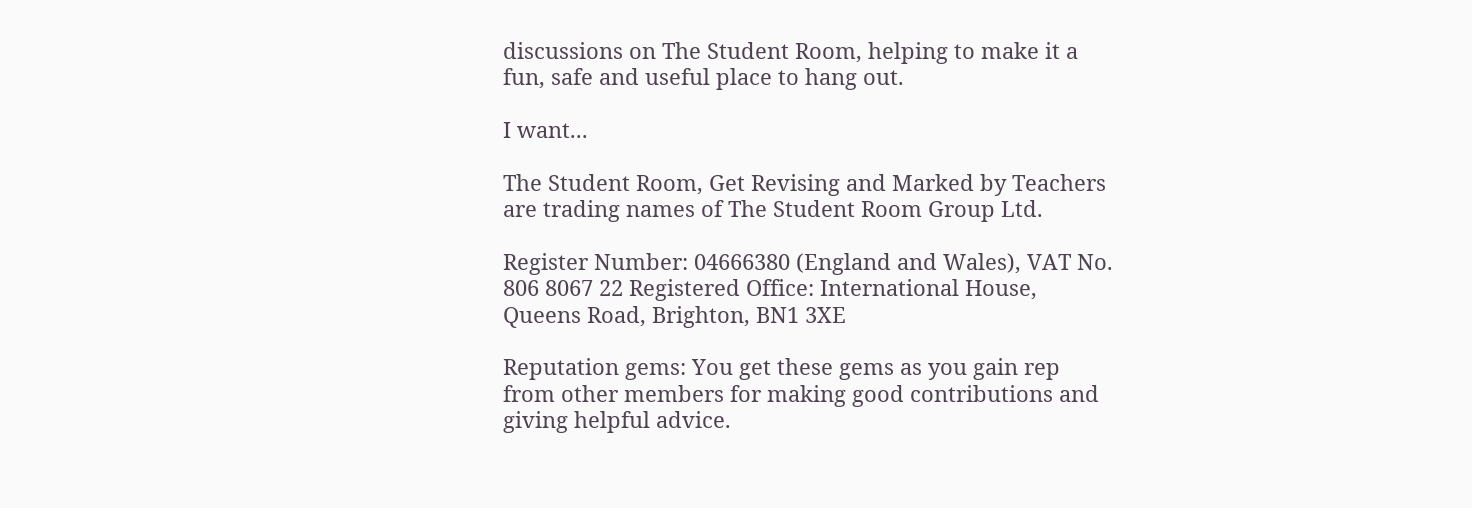discussions on The Student Room, helping to make it a fun, safe and useful place to hang out.

I want...

The Student Room, Get Revising and Marked by Teachers are trading names of The Student Room Group Ltd.

Register Number: 04666380 (England and Wales), VAT No. 806 8067 22 Registered Office: International House, Queens Road, Brighton, BN1 3XE

Reputation gems: You get these gems as you gain rep from other members for making good contributions and giving helpful advice.